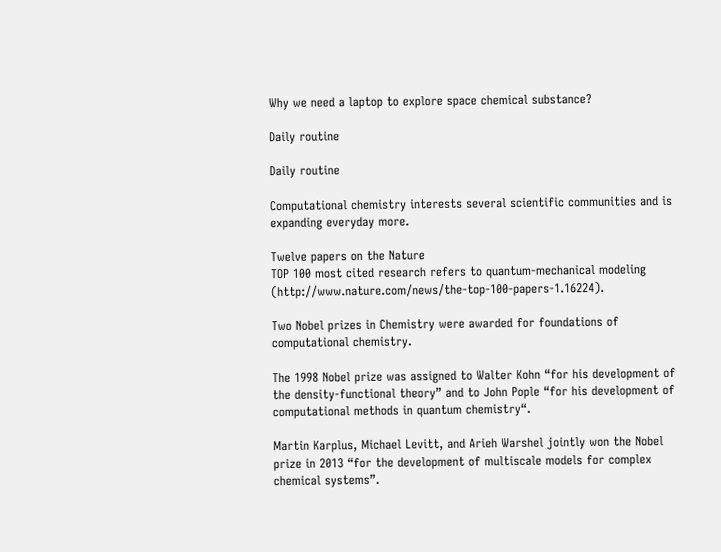Why we need a laptop to explore space chemical substance?

Daily routine

Daily routine

Computational chemistry interests several scientific communities and is expanding everyday more.

Twelve papers on the Nature
TOP 100 most cited research refers to quantum-mechanical modeling (http://www.nature.com/news/the-top-100-papers-1.16224).

Two Nobel prizes in Chemistry were awarded for foundations of computational chemistry.

The 1998 Nobel prize was assigned to Walter Kohn “for his development of the density-functional theory” and to John Pople “for his development of computational methods in quantum chemistry“.

Martin Karplus, Michael Levitt, and Arieh Warshel jointly won the Nobel prize in 2013 “for the development of multiscale models for complex chemical systems”.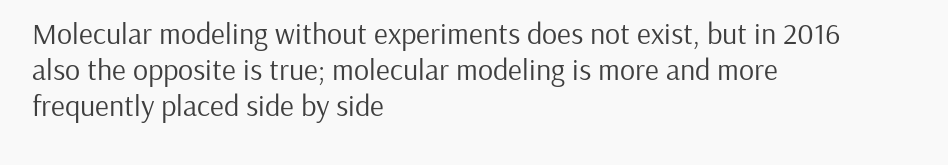Molecular modeling without experiments does not exist, but in 2016 also the opposite is true; molecular modeling is more and more frequently placed side by side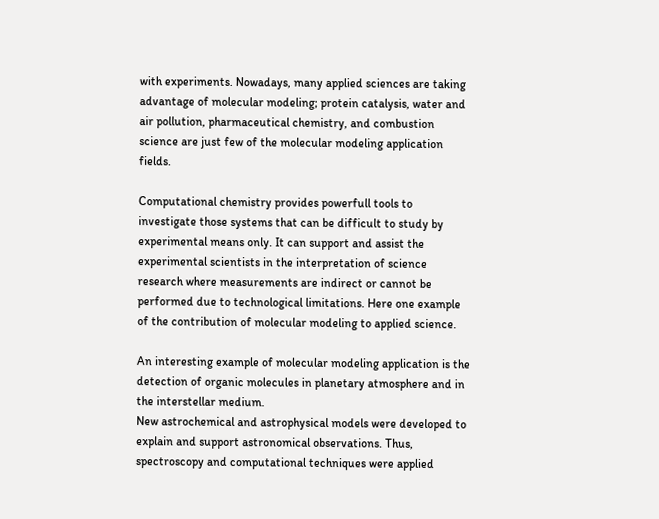with experiments. Nowadays, many applied sciences are taking advantage of molecular modeling; protein catalysis, water and air pollution, pharmaceutical chemistry, and combustion science are just few of the molecular modeling application fields.

Computational chemistry provides powerfull tools to investigate those systems that can be difficult to study by experimental means only. It can support and assist the experimental scientists in the interpretation of science research where measurements are indirect or cannot be performed due to technological limitations. Here one example of the contribution of molecular modeling to applied science.

An interesting example of molecular modeling application is the detection of organic molecules in planetary atmosphere and in the interstellar medium.
New astrochemical and astrophysical models were developed to explain and support astronomical observations. Thus, spectroscopy and computational techniques were applied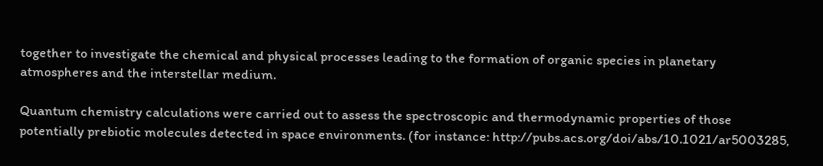together to investigate the chemical and physical processes leading to the formation of organic species in planetary atmospheres and the interstellar medium.

Quantum chemistry calculations were carried out to assess the spectroscopic and thermodynamic properties of those potentially prebiotic molecules detected in space environments. (for instance: http://pubs.acs.org/doi/abs/10.1021/ar5003285,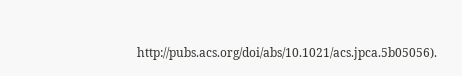http://pubs.acs.org/doi/abs/10.1021/acs.jpca.5b05056).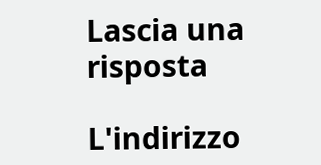Lascia una risposta

L'indirizzo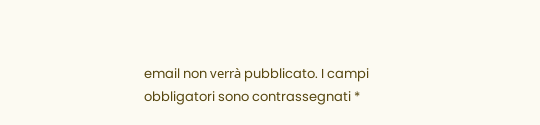email non verrà pubblicato. I campi obbligatori sono contrassegnati *